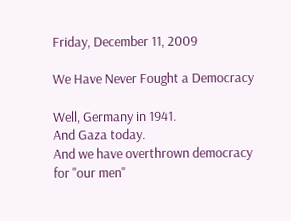Friday, December 11, 2009

We Have Never Fought a Democracy

Well, Germany in 1941.
And Gaza today.
And we have overthrown democracy
for "our men"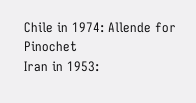Chile in 1974: Allende for Pinochet
Iran in 1953: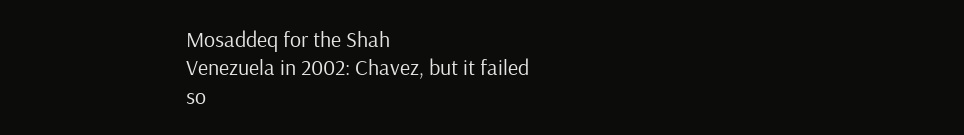Mosaddeq for the Shah
Venezuela in 2002: Chavez, but it failed
so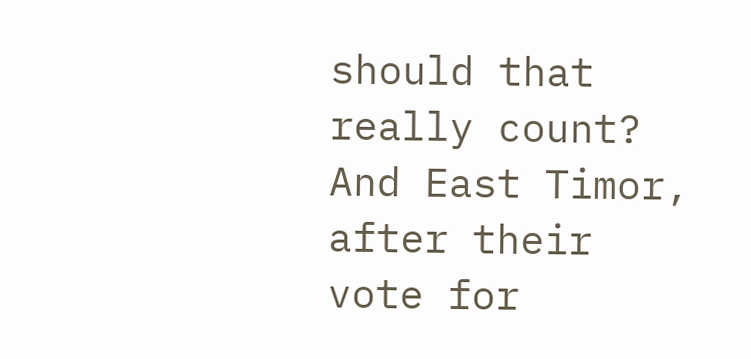should that really count?
And East Timor, after their vote for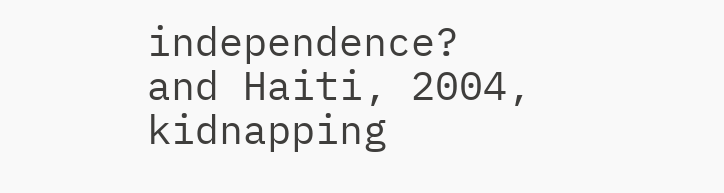independence?
and Haiti, 2004, kidnapping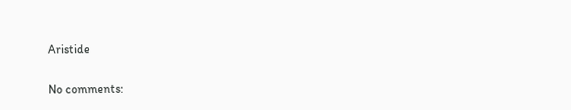Aristide

No comments: